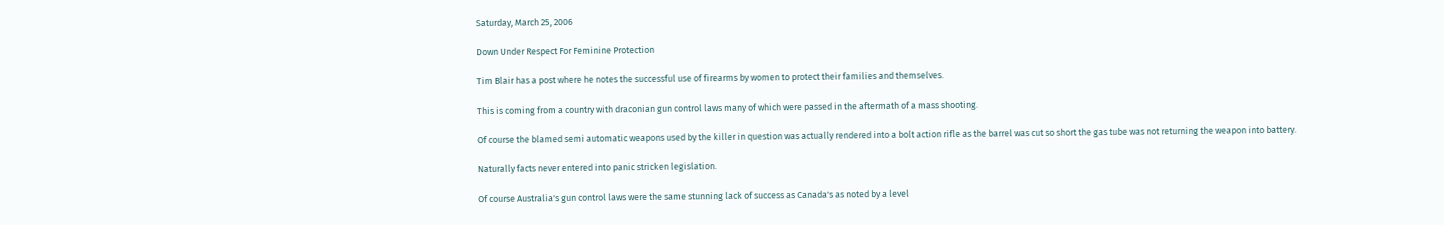Saturday, March 25, 2006

Down Under Respect For Feminine Protection

Tim Blair has a post where he notes the successful use of firearms by women to protect their families and themselves.

This is coming from a country with draconian gun control laws many of which were passed in the aftermath of a mass shooting.

Of course the blamed semi automatic weapons used by the killer in question was actually rendered into a bolt action rifle as the barrel was cut so short the gas tube was not returning the weapon into battery.

Naturally facts never entered into panic stricken legislation.

Of course Australia's gun control laws were the same stunning lack of success as Canada's as noted by a level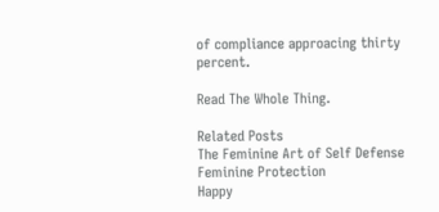of compliance approacing thirty percent.

Read The Whole Thing.

Related Posts
The Feminine Art of Self Defense
Feminine Protection
Happy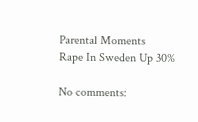Parental Moments
Rape In Sweden Up 30%

No comments: